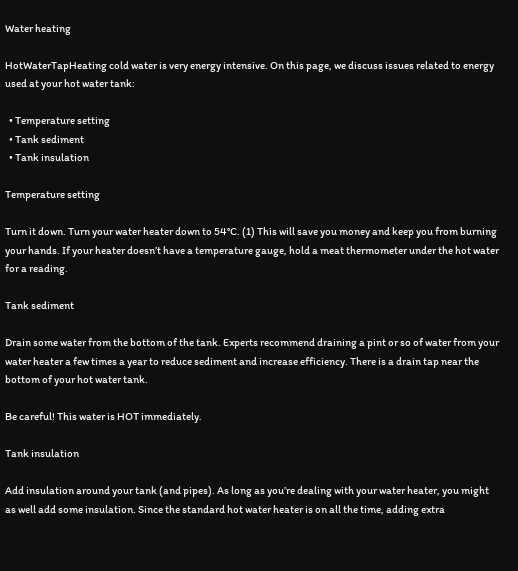Water heating

HotWaterTapHeating cold water is very energy intensive. On this page, we discuss issues related to energy used at your hot water tank:

  • Temperature setting
  • Tank sediment
  • Tank insulation

Temperature setting

Turn it down. Turn your water heater down to 54°C. (1) This will save you money and keep you from burning your hands. If your heater doesn’t have a temperature gauge, hold a meat thermometer under the hot water for a reading.

Tank sediment

Drain some water from the bottom of the tank. Experts recommend draining a pint or so of water from your water heater a few times a year to reduce sediment and increase efficiency. There is a drain tap near the bottom of your hot water tank.

Be careful! This water is HOT immediately.

Tank insulation

Add insulation around your tank (and pipes). As long as you’re dealing with your water heater, you might as well add some insulation. Since the standard hot water heater is on all the time, adding extra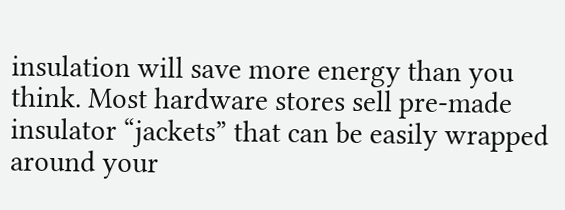insulation will save more energy than you think. Most hardware stores sell pre-made insulator “jackets” that can be easily wrapped around your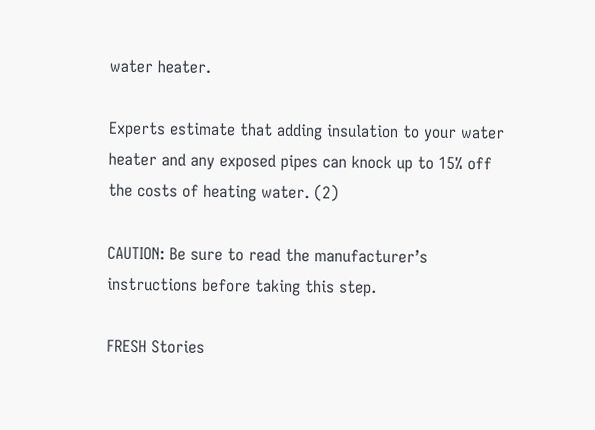water heater.

Experts estimate that adding insulation to your water heater and any exposed pipes can knock up to 15% off the costs of heating water. (2)

CAUTION: Be sure to read the manufacturer’s instructions before taking this step.

FRESH Stories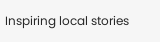Inspiring local stories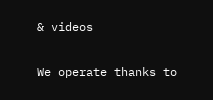& videos

We operate thanks to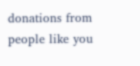donations from people like you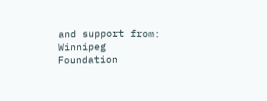and support from: Winnipeg Foundation